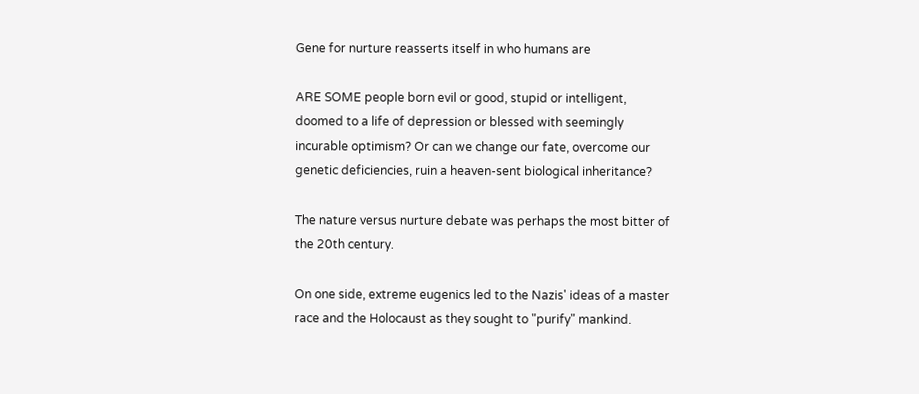Gene for nurture reasserts itself in who humans are

ARE SOME people born evil or good, stupid or intelligent, doomed to a life of depression or blessed with seemingly incurable optimism? Or can we change our fate, overcome our genetic deficiencies, ruin a heaven-sent biological inheritance?

The nature versus nurture debate was perhaps the most bitter of the 20th century.

On one side, extreme eugenics led to the Nazis' ideas of a master race and the Holocaust as they sought to "purify" mankind.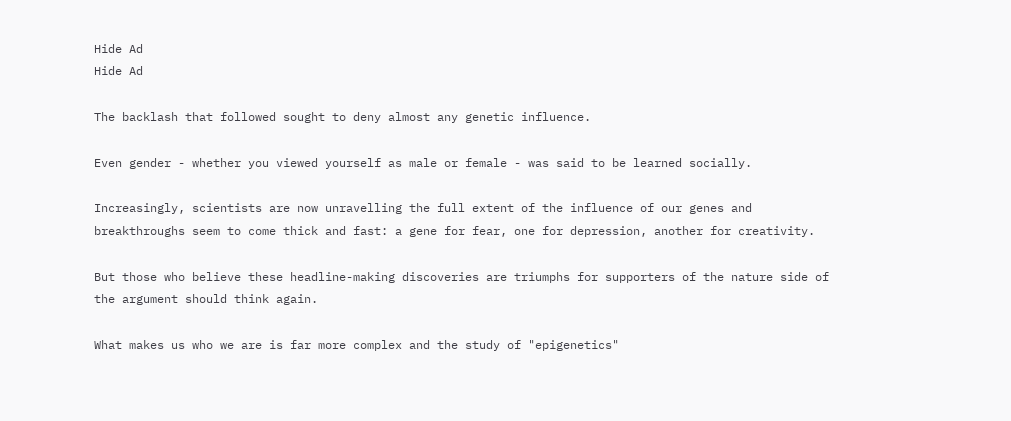Hide Ad
Hide Ad

The backlash that followed sought to deny almost any genetic influence.

Even gender - whether you viewed yourself as male or female - was said to be learned socially.

Increasingly, scientists are now unravelling the full extent of the influence of our genes and breakthroughs seem to come thick and fast: a gene for fear, one for depression, another for creativity.

But those who believe these headline-making discoveries are triumphs for supporters of the nature side of the argument should think again.

What makes us who we are is far more complex and the study of "epigenetics"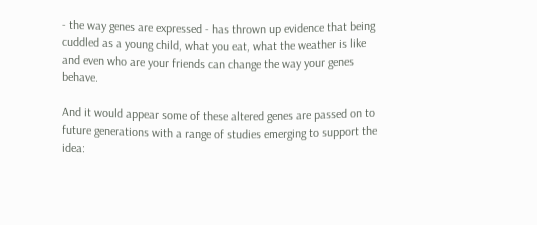- the way genes are expressed - has thrown up evidence that being cuddled as a young child, what you eat, what the weather is like and even who are your friends can change the way your genes behave.

And it would appear some of these altered genes are passed on to future generations with a range of studies emerging to support the idea: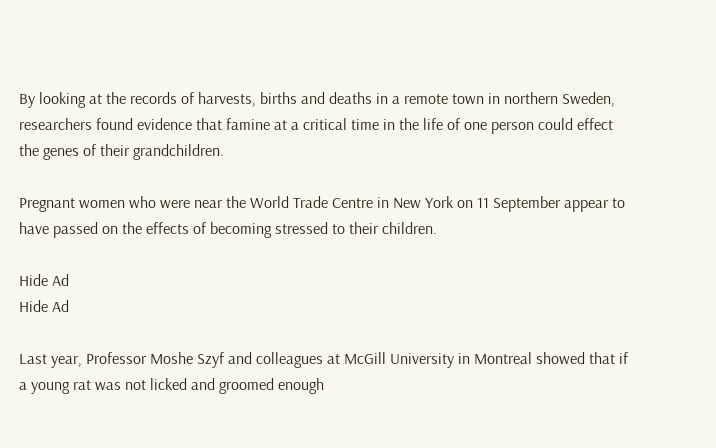By looking at the records of harvests, births and deaths in a remote town in northern Sweden, researchers found evidence that famine at a critical time in the life of one person could effect the genes of their grandchildren.

Pregnant women who were near the World Trade Centre in New York on 11 September appear to have passed on the effects of becoming stressed to their children.

Hide Ad
Hide Ad

Last year, Professor Moshe Szyf and colleagues at McGill University in Montreal showed that if a young rat was not licked and groomed enough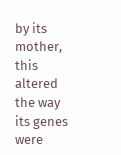by its mother, this altered the way its genes were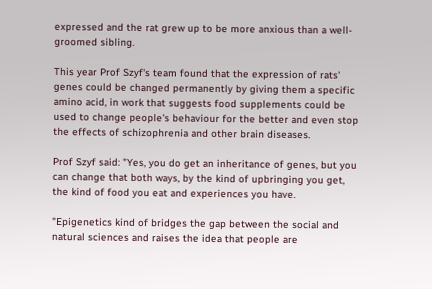expressed and the rat grew up to be more anxious than a well-groomed sibling.

This year Prof Szyf's team found that the expression of rats' genes could be changed permanently by giving them a specific amino acid, in work that suggests food supplements could be used to change people's behaviour for the better and even stop the effects of schizophrenia and other brain diseases.

Prof Szyf said: "Yes, you do get an inheritance of genes, but you can change that both ways, by the kind of upbringing you get, the kind of food you eat and experiences you have.

"Epigenetics kind of bridges the gap between the social and natural sciences and raises the idea that people are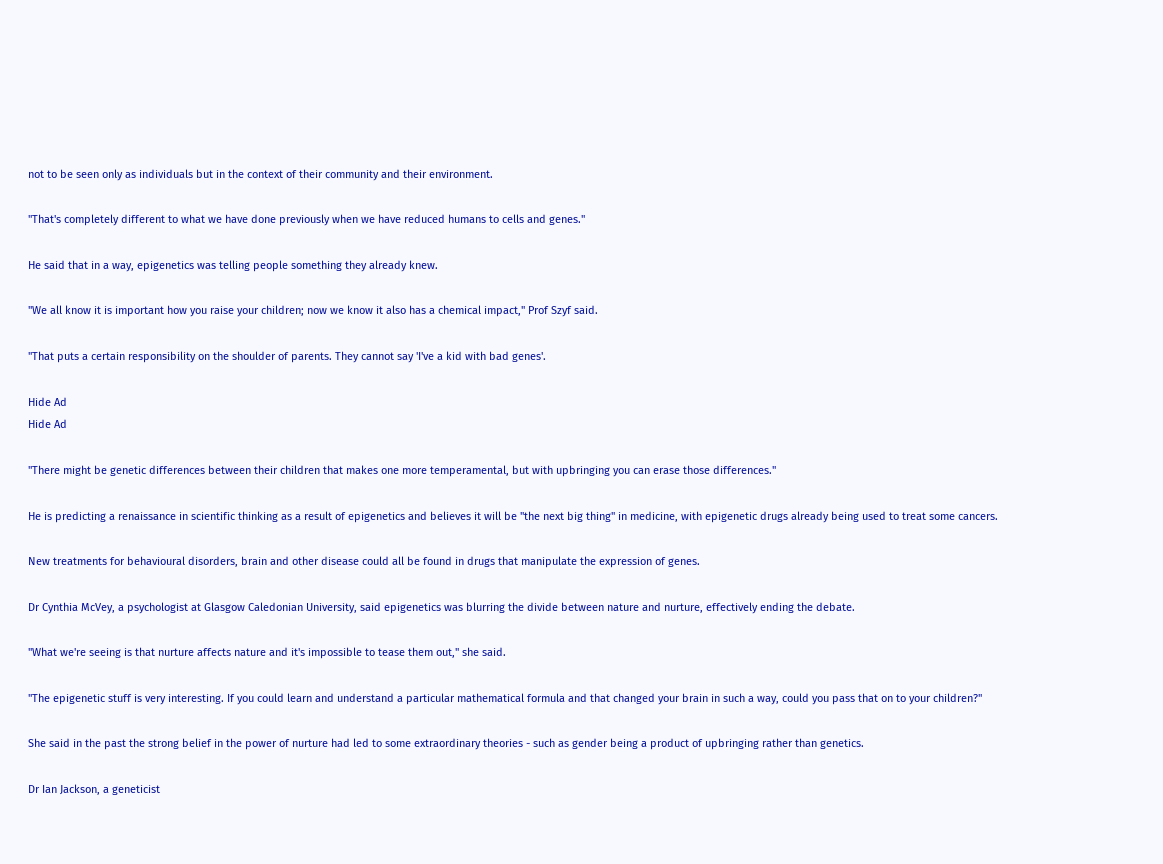not to be seen only as individuals but in the context of their community and their environment.

"That's completely different to what we have done previously when we have reduced humans to cells and genes."

He said that in a way, epigenetics was telling people something they already knew.

"We all know it is important how you raise your children; now we know it also has a chemical impact," Prof Szyf said.

"That puts a certain responsibility on the shoulder of parents. They cannot say 'I've a kid with bad genes'.

Hide Ad
Hide Ad

"There might be genetic differences between their children that makes one more temperamental, but with upbringing you can erase those differences."

He is predicting a renaissance in scientific thinking as a result of epigenetics and believes it will be "the next big thing" in medicine, with epigenetic drugs already being used to treat some cancers.

New treatments for behavioural disorders, brain and other disease could all be found in drugs that manipulate the expression of genes.

Dr Cynthia McVey, a psychologist at Glasgow Caledonian University, said epigenetics was blurring the divide between nature and nurture, effectively ending the debate.

"What we're seeing is that nurture affects nature and it's impossible to tease them out," she said.

"The epigenetic stuff is very interesting. If you could learn and understand a particular mathematical formula and that changed your brain in such a way, could you pass that on to your children?"

She said in the past the strong belief in the power of nurture had led to some extraordinary theories - such as gender being a product of upbringing rather than genetics.

Dr Ian Jackson, a geneticist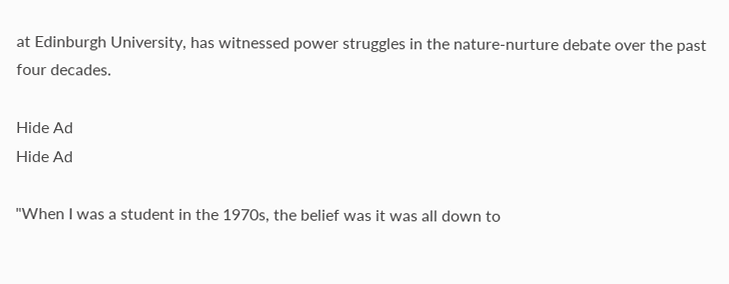at Edinburgh University, has witnessed power struggles in the nature-nurture debate over the past four decades.

Hide Ad
Hide Ad

"When I was a student in the 1970s, the belief was it was all down to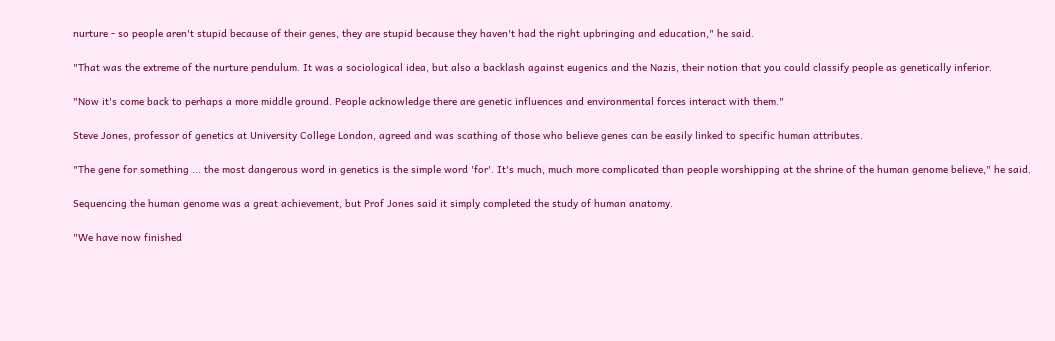nurture - so people aren't stupid because of their genes, they are stupid because they haven't had the right upbringing and education," he said.

"That was the extreme of the nurture pendulum. It was a sociological idea, but also a backlash against eugenics and the Nazis, their notion that you could classify people as genetically inferior.

"Now it's come back to perhaps a more middle ground. People acknowledge there are genetic influences and environmental forces interact with them."

Steve Jones, professor of genetics at University College London, agreed and was scathing of those who believe genes can be easily linked to specific human attributes.

"The gene for something ... the most dangerous word in genetics is the simple word 'for'. It's much, much more complicated than people worshipping at the shrine of the human genome believe," he said.

Sequencing the human genome was a great achievement, but Prof Jones said it simply completed the study of human anatomy.

"We have now finished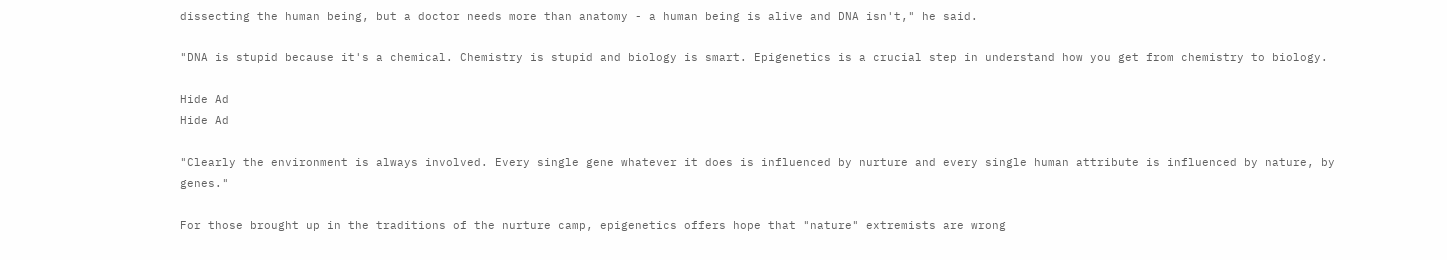dissecting the human being, but a doctor needs more than anatomy - a human being is alive and DNA isn't," he said.

"DNA is stupid because it's a chemical. Chemistry is stupid and biology is smart. Epigenetics is a crucial step in understand how you get from chemistry to biology.

Hide Ad
Hide Ad

"Clearly the environment is always involved. Every single gene whatever it does is influenced by nurture and every single human attribute is influenced by nature, by genes."

For those brought up in the traditions of the nurture camp, epigenetics offers hope that "nature" extremists are wrong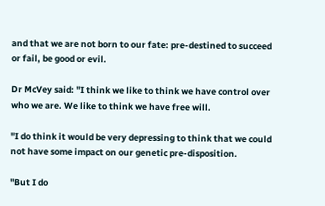and that we are not born to our fate: pre-destined to succeed or fail, be good or evil.

Dr McVey said: "I think we like to think we have control over who we are. We like to think we have free will.

"I do think it would be very depressing to think that we could not have some impact on our genetic pre-disposition.

"But I do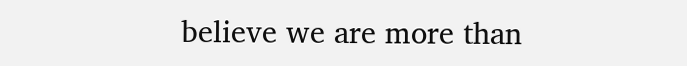believe we are more than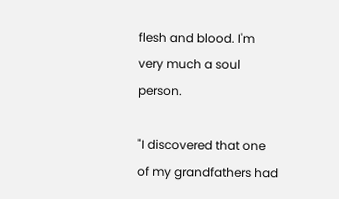flesh and blood. I'm very much a soul person.

"I discovered that one of my grandfathers had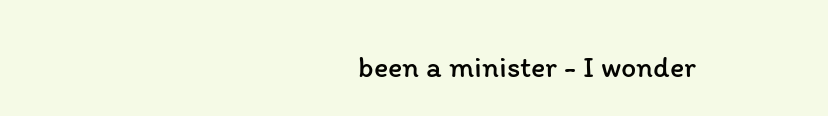been a minister - I wonder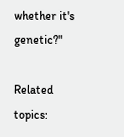whether it's genetic?"

Related topics: